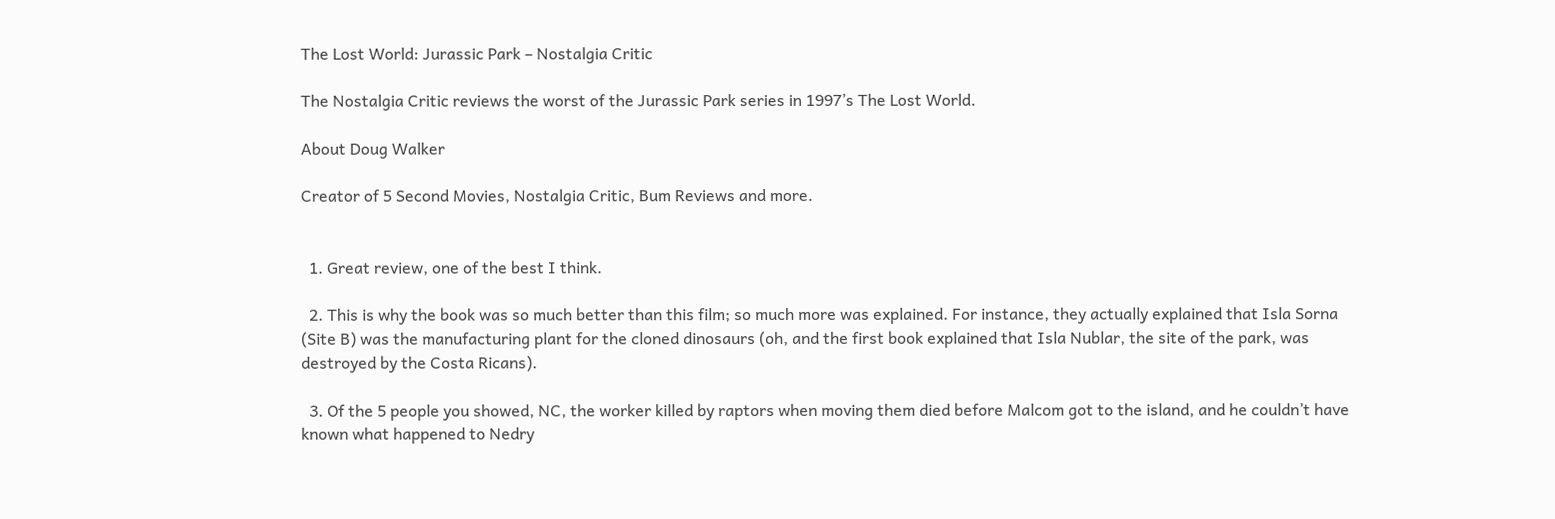The Lost World: Jurassic Park – Nostalgia Critic

The Nostalgia Critic reviews the worst of the Jurassic Park series in 1997’s The Lost World.

About Doug Walker

Creator of 5 Second Movies, Nostalgia Critic, Bum Reviews and more.


  1. Great review, one of the best I think.

  2. This is why the book was so much better than this film; so much more was explained. For instance, they actually explained that Isla Sorna (Site B) was the manufacturing plant for the cloned dinosaurs (oh, and the first book explained that Isla Nublar, the site of the park, was destroyed by the Costa Ricans).

  3. Of the 5 people you showed, NC, the worker killed by raptors when moving them died before Malcom got to the island, and he couldn’t have known what happened to Nedry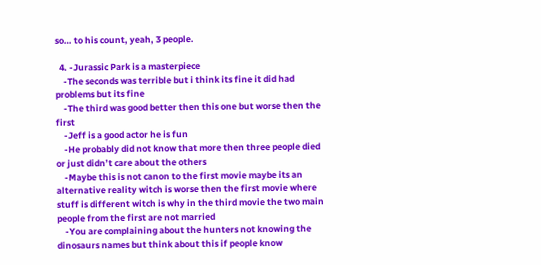so… to his count, yeah, 3 people.

  4. -Jurassic Park is a masterpiece
    -The seconds was terrible but i think its fine it did had problems but its fine
    -The third was good better then this one but worse then the first
    -Jeff is a good actor he is fun
    -He probably did not know that more then three people died or just didn’t care about the others
    -Maybe this is not canon to the first movie maybe its an alternative reality witch is worse then the first movie where stuff is different witch is why in the third movie the two main people from the first are not married
    -You are complaining about the hunters not knowing the dinosaurs names but think about this if people know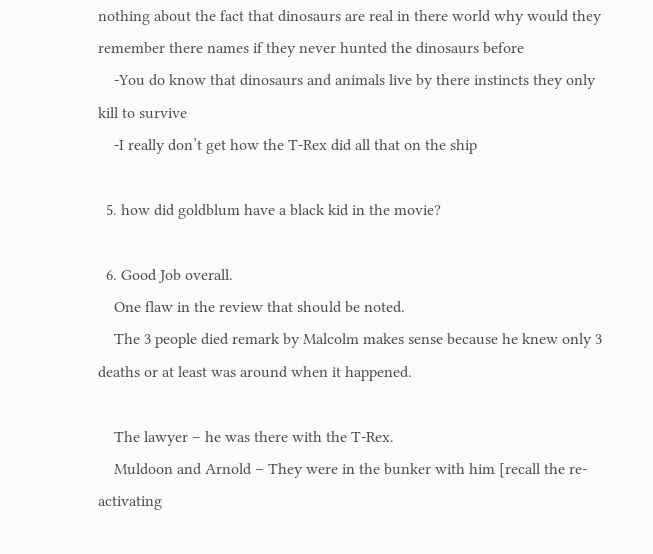nothing about the fact that dinosaurs are real in there world why would they remember there names if they never hunted the dinosaurs before
    -You do know that dinosaurs and animals live by there instincts they only kill to survive
    -I really don’t get how the T-Rex did all that on the ship

  5. how did goldblum have a black kid in the movie?

  6. Good Job overall.
    One flaw in the review that should be noted.
    The 3 people died remark by Malcolm makes sense because he knew only 3 deaths or at least was around when it happened.

    The lawyer – he was there with the T-Rex.
    Muldoon and Arnold – They were in the bunker with him [recall the re-activating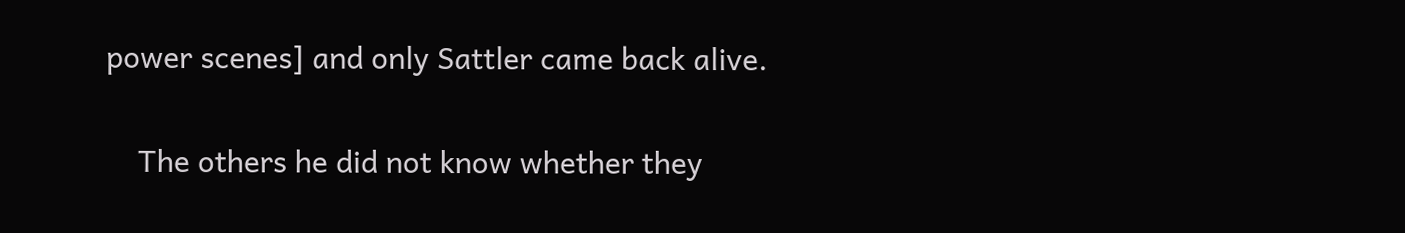power scenes] and only Sattler came back alive.

    The others he did not know whether they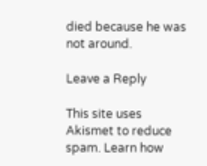died because he was not around.

Leave a Reply

This site uses Akismet to reduce spam. Learn how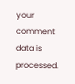your comment data is processed.